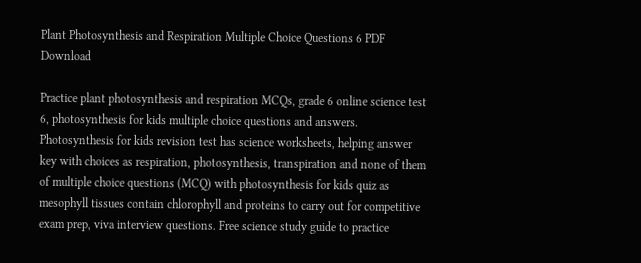Plant Photosynthesis and Respiration Multiple Choice Questions 6 PDF Download

Practice plant photosynthesis and respiration MCQs, grade 6 online science test 6, photosynthesis for kids multiple choice questions and answers. Photosynthesis for kids revision test has science worksheets, helping answer key with choices as respiration, photosynthesis, transpiration and none of them of multiple choice questions (MCQ) with photosynthesis for kids quiz as mesophyll tissues contain chlorophyll and proteins to carry out for competitive exam prep, viva interview questions. Free science study guide to practice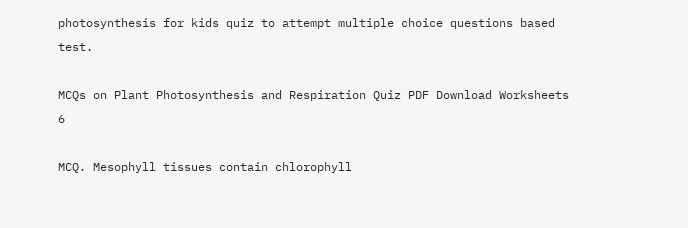photosynthesis for kids quiz to attempt multiple choice questions based test.

MCQs on Plant Photosynthesis and Respiration Quiz PDF Download Worksheets 6

MCQ. Mesophyll tissues contain chlorophyll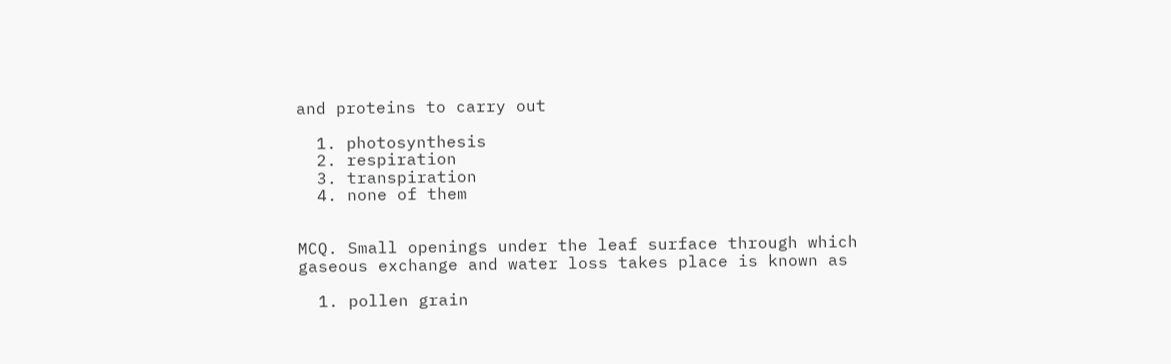and proteins to carry out

  1. photosynthesis
  2. respiration
  3. transpiration
  4. none of them


MCQ. Small openings under the leaf surface through which gaseous exchange and water loss takes place is known as

  1. pollen grain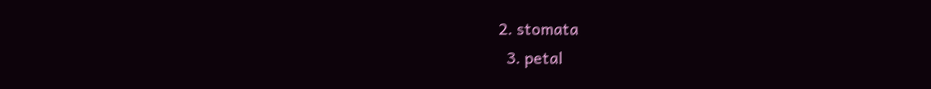2. stomata
  3. petal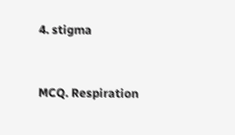4. stigma


MCQ. Respiration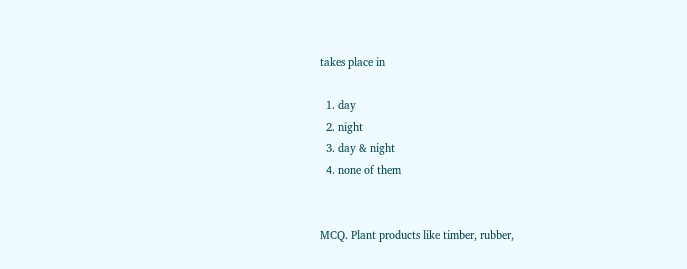takes place in

  1. day
  2. night
  3. day & night
  4. none of them


MCQ. Plant products like timber, rubber,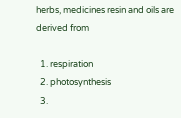herbs, medicines resin and oils are derived from

  1. respiration
  2. photosynthesis
  3.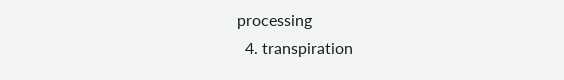processing
  4. transpiration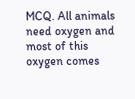MCQ. All animals need oxygen and most of this oxygen comes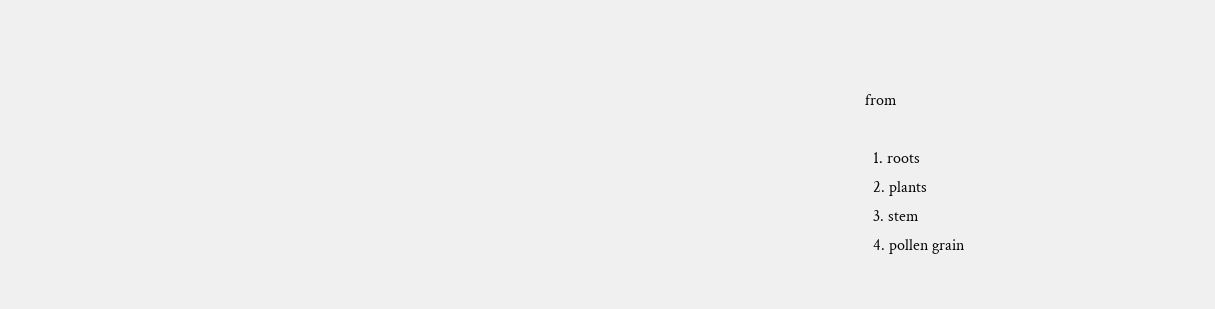from

  1. roots
  2. plants
  3. stem
  4. pollen grain